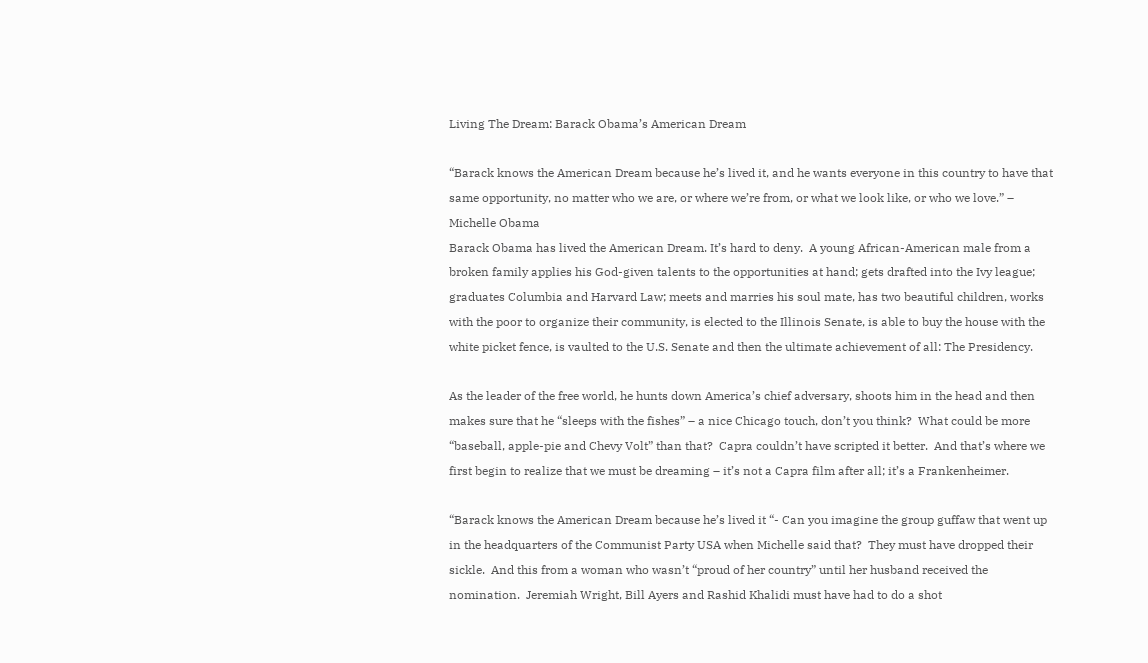Living The Dream: Barack Obama’s American Dream

“Barack knows the American Dream because he’s lived it, and he wants everyone in this country to have that same opportunity, no matter who we are, or where we’re from, or what we look like, or who we love.” – Michelle Obama
Barack Obama has lived the American Dream. It’s hard to deny.  A young African-American male from a broken family applies his God-given talents to the opportunities at hand; gets drafted into the Ivy league; graduates Columbia and Harvard Law; meets and marries his soul mate, has two beautiful children, works with the poor to organize their community, is elected to the Illinois Senate, is able to buy the house with the white picket fence, is vaulted to the U.S. Senate and then the ultimate achievement of all: The Presidency.

As the leader of the free world, he hunts down America’s chief adversary, shoots him in the head and then makes sure that he “sleeps with the fishes” – a nice Chicago touch, don’t you think?  What could be more “baseball, apple-pie and Chevy Volt” than that?  Capra couldn’t have scripted it better.  And that’s where we first begin to realize that we must be dreaming – it’s not a Capra film after all; it’s a Frankenheimer.

“Barack knows the American Dream because he’s lived it “- Can you imagine the group guffaw that went up in the headquarters of the Communist Party USA when Michelle said that?  They must have dropped their sickle.  And this from a woman who wasn’t “proud of her country” until her husband received the nomination.  Jeremiah Wright, Bill Ayers and Rashid Khalidi must have had to do a shot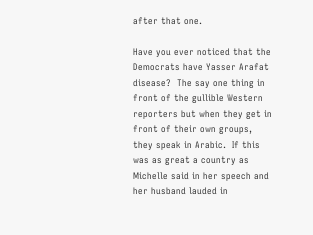after that one.

Have you ever noticed that the Democrats have Yasser Arafat disease?  The say one thing in front of the gullible Western reporters but when they get in front of their own groups, they speak in Arabic.  If this was as great a country as Michelle said in her speech and her husband lauded in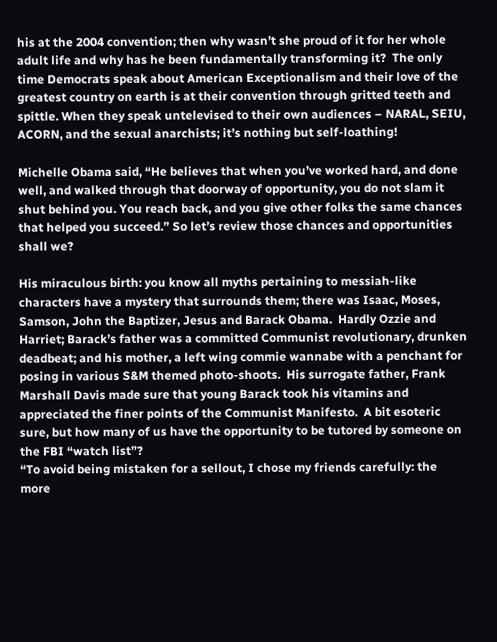his at the 2004 convention; then why wasn’t she proud of it for her whole adult life and why has he been fundamentally transforming it?  The only time Democrats speak about American Exceptionalism and their love of the greatest country on earth is at their convention through gritted teeth and spittle. When they speak untelevised to their own audiences – NARAL, SEIU, ACORN, and the sexual anarchists; it’s nothing but self-loathing!

Michelle Obama said, “He believes that when you’ve worked hard, and done well, and walked through that doorway of opportunity, you do not slam it shut behind you. You reach back, and you give other folks the same chances that helped you succeed.” So let’s review those chances and opportunities shall we?

His miraculous birth: you know all myths pertaining to messiah-like characters have a mystery that surrounds them; there was Isaac, Moses, Samson, John the Baptizer, Jesus and Barack Obama.  Hardly Ozzie and Harriet; Barack’s father was a committed Communist revolutionary, drunken deadbeat; and his mother, a left wing commie wannabe with a penchant for posing in various S&M themed photo-shoots.  His surrogate father, Frank Marshall Davis made sure that young Barack took his vitamins and appreciated the finer points of the Communist Manifesto.  A bit esoteric sure, but how many of us have the opportunity to be tutored by someone on the FBI “watch list”?
“To avoid being mistaken for a sellout, I chose my friends carefully: the more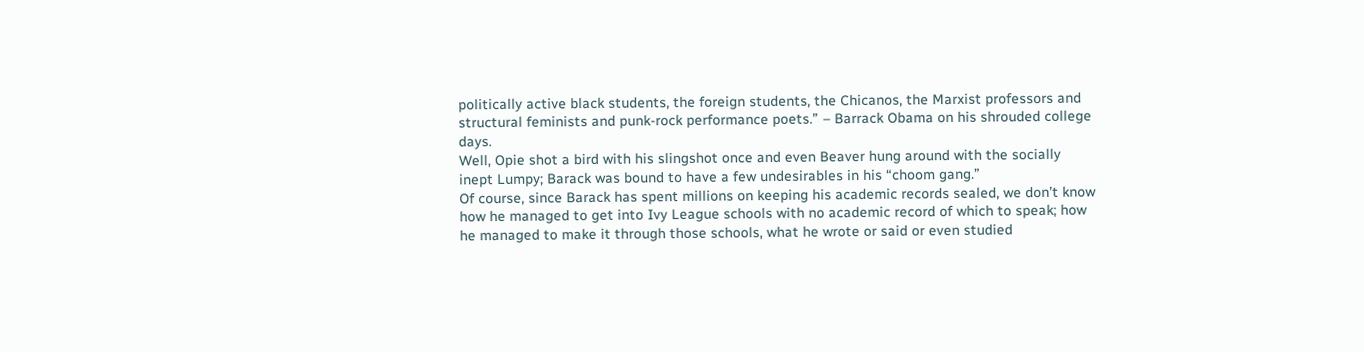politically active black students, the foreign students, the Chicanos, the Marxist professors and structural feminists and punk-rock performance poets.” – Barrack Obama on his shrouded college days.
Well, Opie shot a bird with his slingshot once and even Beaver hung around with the socially inept Lumpy; Barack was bound to have a few undesirables in his “choom gang.”
Of course, since Barack has spent millions on keeping his academic records sealed, we don’t know how he managed to get into Ivy League schools with no academic record of which to speak; how he managed to make it through those schools, what he wrote or said or even studied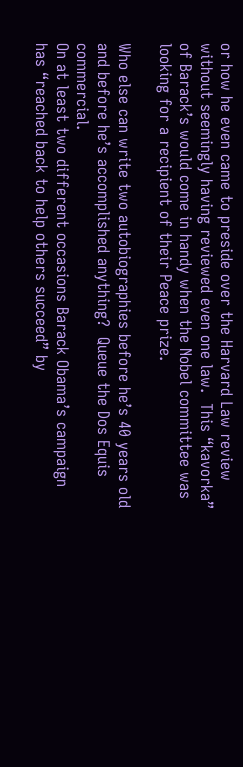or how he even came to preside over the Harvard Law review without seemingly having reviewed even one law.  This “kavorka” of Barack’s would come in handy when the Nobel committee was looking for a recipient of their Peace prize.

Who else can write two autobiographies before he’s 40 years old and before he’s accomplished anything?  Queue the Dos Equis commercial.
On at least two different occasions Barack Obama’s campaign has “reached back to help others succeed” by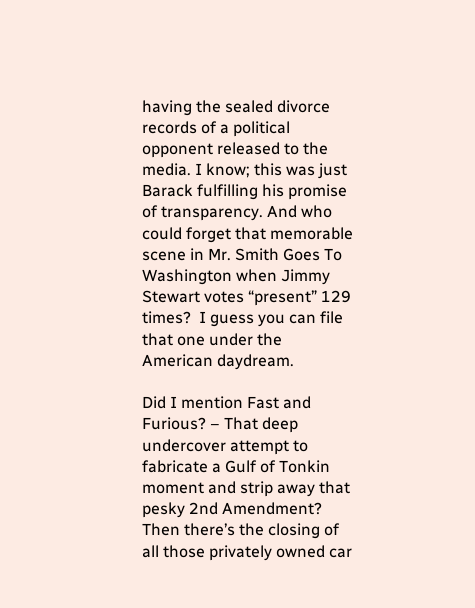having the sealed divorce records of a political opponent released to the media. I know; this was just Barack fulfilling his promise of transparency. And who could forget that memorable scene in Mr. Smith Goes To Washington when Jimmy Stewart votes “present” 129 times?  I guess you can file that one under the American daydream.

Did I mention Fast and Furious? – That deep undercover attempt to fabricate a Gulf of Tonkin moment and strip away that pesky 2nd Amendment? Then there’s the closing of all those privately owned car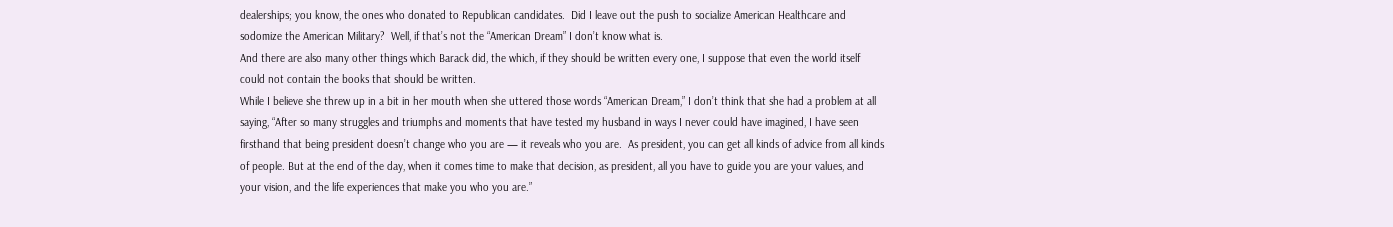dealerships; you know, the ones who donated to Republican candidates.  Did I leave out the push to socialize American Healthcare and sodomize the American Military?  Well, if that’s not the “American Dream” I don’t know what is.
And there are also many other things which Barack did, the which, if they should be written every one, I suppose that even the world itself could not contain the books that should be written.
While I believe she threw up in a bit in her mouth when she uttered those words “American Dream,” I don’t think that she had a problem at all saying, “After so many struggles and triumphs and moments that have tested my husband in ways I never could have imagined, I have seen firsthand that being president doesn’t change who you are — it reveals who you are.  As president, you can get all kinds of advice from all kinds of people. But at the end of the day, when it comes time to make that decision, as president, all you have to guide you are your values, and your vision, and the life experiences that make you who you are.”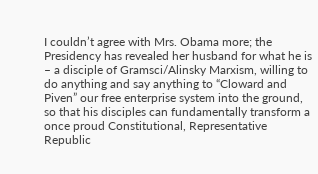I couldn’t agree with Mrs. Obama more; the Presidency has revealed her husband for what he is – a disciple of Gramsci/Alinsky Marxism, willing to do anything and say anything to “Cloward and Piven” our free enterprise system into the ground, so that his disciples can fundamentally transform a once proud Constitutional, Representative Republic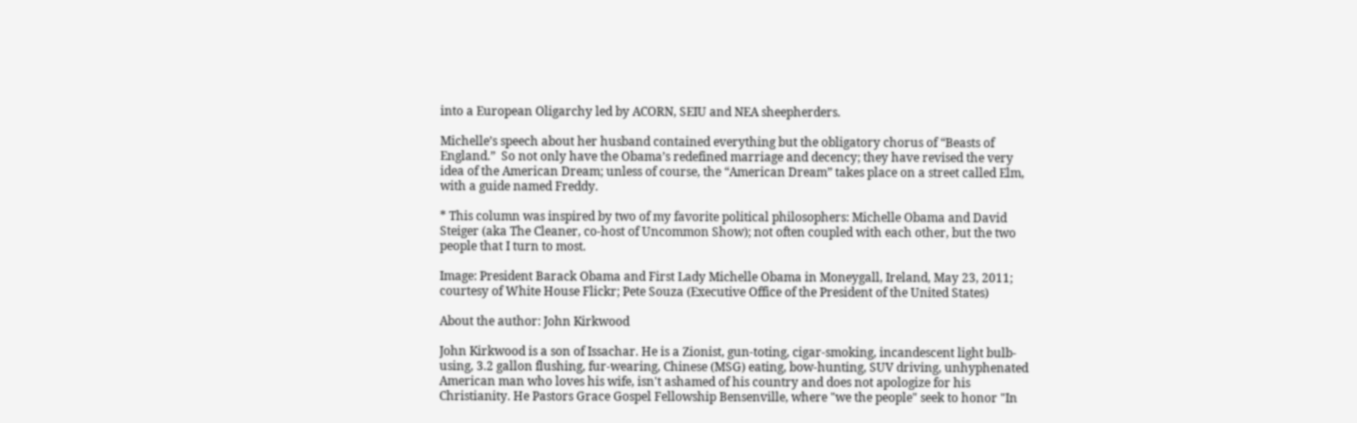into a European Oligarchy led by ACORN, SEIU and NEA sheepherders.

Michelle’s speech about her husband contained everything but the obligatory chorus of “Beasts of England.”  So not only have the Obama’s redefined marriage and decency; they have revised the very idea of the American Dream; unless of course, the “American Dream” takes place on a street called Elm, with a guide named Freddy.

* This column was inspired by two of my favorite political philosophers: Michelle Obama and David Steiger (aka The Cleaner, co-host of Uncommon Show); not often coupled with each other, but the two people that I turn to most.

Image: President Barack Obama and First Lady Michelle Obama in Moneygall, Ireland, May 23, 2011; courtesy of White House Flickr; Pete Souza (Executive Office of the President of the United States)

About the author: John Kirkwood

John Kirkwood is a son of Issachar. He is a Zionist, gun-toting, cigar-smoking, incandescent light bulb-using, 3.2 gallon flushing, fur-wearing, Chinese (MSG) eating, bow-hunting, SUV driving, unhyphenated American man who loves his wife, isn't ashamed of his country and does not apologize for his Christianity. He Pastors Grace Gospel Fellowship Bensenville, where "we the people" seek to honor "In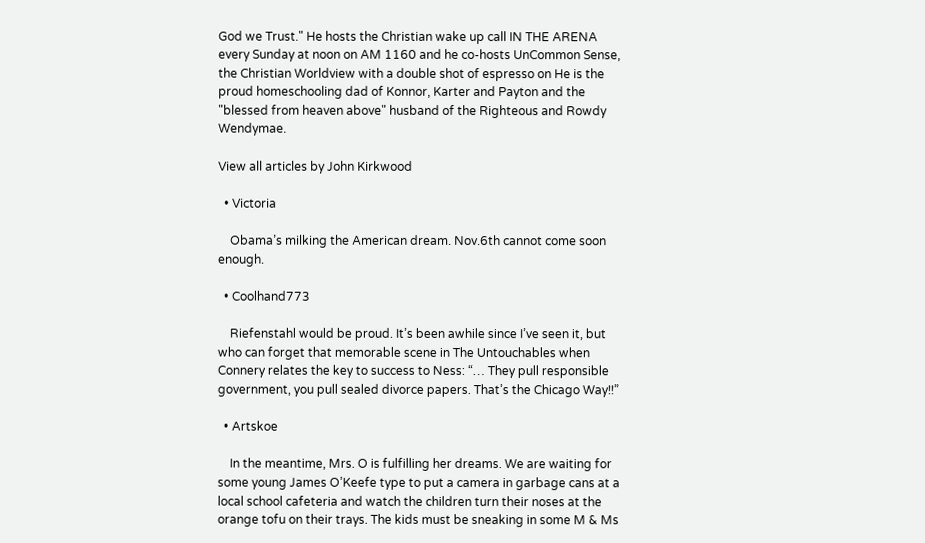God we Trust." He hosts the Christian wake up call IN THE ARENA every Sunday at noon on AM 1160 and he co-hosts UnCommon Sense, the Christian Worldview with a double shot of espresso on He is the proud homeschooling dad of Konnor, Karter and Payton and the "blessed from heaven above" husband of the Righteous and Rowdy Wendymae.

View all articles by John Kirkwood

  • Victoria

    Obama’s milking the American dream. Nov.6th cannot come soon enough.

  • Coolhand773

    Riefenstahl would be proud. It’s been awhile since I’ve seen it, but who can forget that memorable scene in The Untouchables when Connery relates the key to success to Ness: “… They pull responsible government, you pull sealed divorce papers. That’s the Chicago Way!!”

  • Artskoe

    In the meantime, Mrs. O is fulfilling her dreams. We are waiting for some young James O’Keefe type to put a camera in garbage cans at a local school cafeteria and watch the children turn their noses at the orange tofu on their trays. The kids must be sneaking in some M & Ms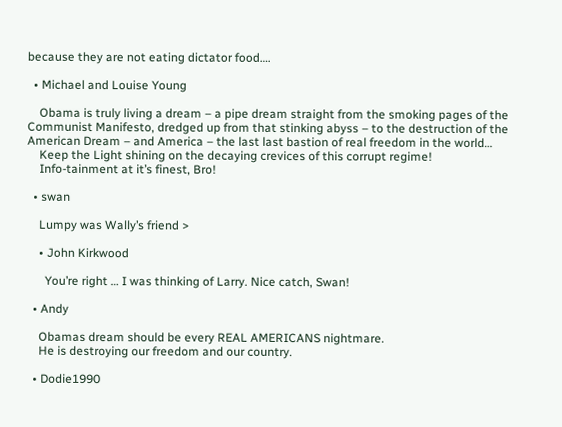because they are not eating dictator food….

  • Michael and Louise Young

    Obama is truly living a dream – a pipe dream straight from the smoking pages of the Communist Manifesto, dredged up from that stinking abyss – to the destruction of the American Dream – and America – the last last bastion of real freedom in the world…
    Keep the Light shining on the decaying crevices of this corrupt regime!
    Info-tainment at it’s finest, Bro!

  • swan

    Lumpy was Wally’s friend >

    • John Kirkwood

      You’re right … I was thinking of Larry. Nice catch, Swan!

  • Andy

    Obamas dream should be every REAL AMERICANS nightmare.
    He is destroying our freedom and our country.

  • Dodie1990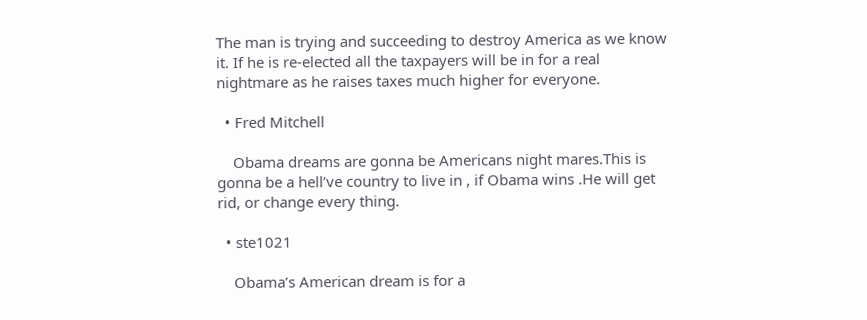The man is trying and succeeding to destroy America as we know it. If he is re-elected all the taxpayers will be in for a real nightmare as he raises taxes much higher for everyone.

  • Fred Mitchell

    Obama dreams are gonna be Americans night mares.This is gonna be a hell’ve country to live in , if Obama wins .He will get rid, or change every thing.

  • ste1021

    Obama’s American dream is for a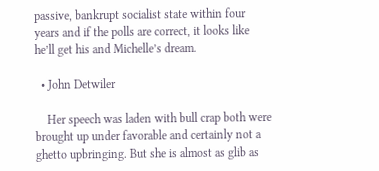passive, bankrupt socialist state within four years and if the polls are correct, it looks like he’ll get his and Michelle’s dream.

  • John Detwiler

    Her speech was laden with bull crap both were brought up under favorable and certainly not a ghetto upbringing. But she is almost as glib as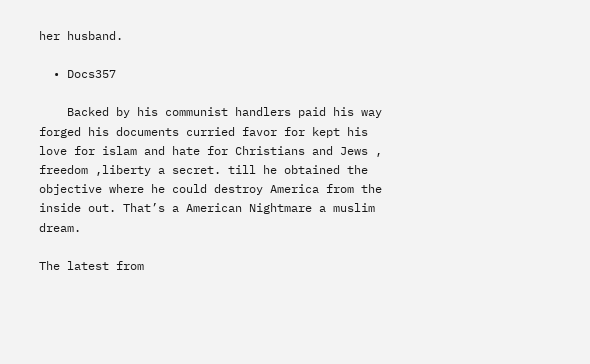her husband.

  • Docs357

    Backed by his communist handlers paid his way forged his documents curried favor for kept his love for islam and hate for Christians and Jews , freedom ,liberty a secret. till he obtained the objective where he could destroy America from the inside out. That’s a American Nightmare a muslim dream.

The latest from